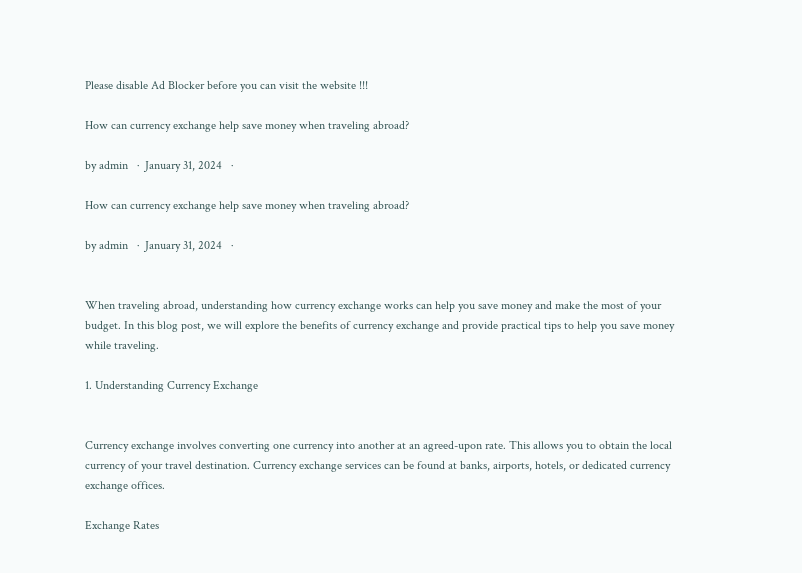Please disable Ad Blocker before you can visit the website !!!

How can currency exchange help save money when traveling abroad?

by admin   ·  January 31, 2024   ·

How can currency exchange help save money when traveling abroad?

by admin   ·  January 31, 2024   ·


When traveling abroad, understanding how currency exchange works can help you save money and make the most of your budget. In this blog post, we will explore the benefits of currency exchange and provide practical tips to help you save money while traveling.

1. Understanding Currency Exchange


Currency exchange involves converting one currency into another at an agreed-upon rate. This allows you to obtain the local currency of your travel destination. Currency exchange services can be found at banks, airports, hotels, or dedicated currency exchange offices.

Exchange Rates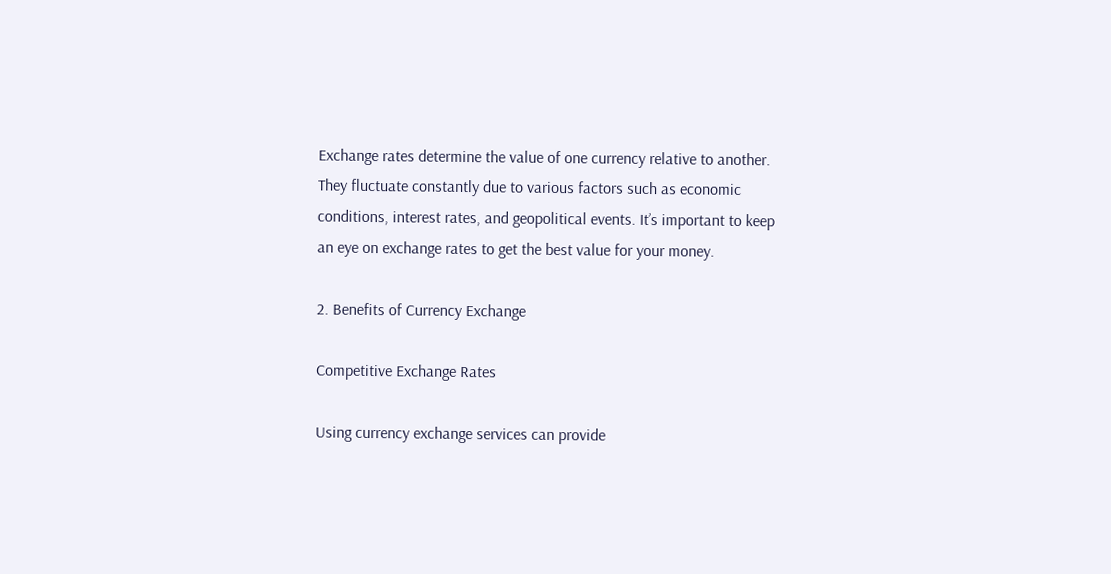Exchange rates determine the value of one currency relative to another. They fluctuate constantly due to various factors such as economic conditions, interest rates, and geopolitical events. It’s important to keep an eye on exchange rates to get the best value for your money.

2. Benefits of Currency Exchange

Competitive Exchange Rates

Using currency exchange services can provide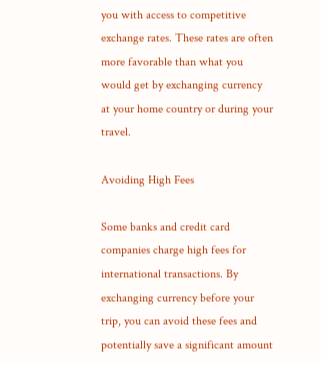you with access to competitive exchange rates. These rates are often more favorable than what you would get by exchanging currency at your home country or during your travel.

Avoiding High Fees

Some banks and credit card companies charge high fees for international transactions. By exchanging currency before your trip, you can avoid these fees and potentially save a significant amount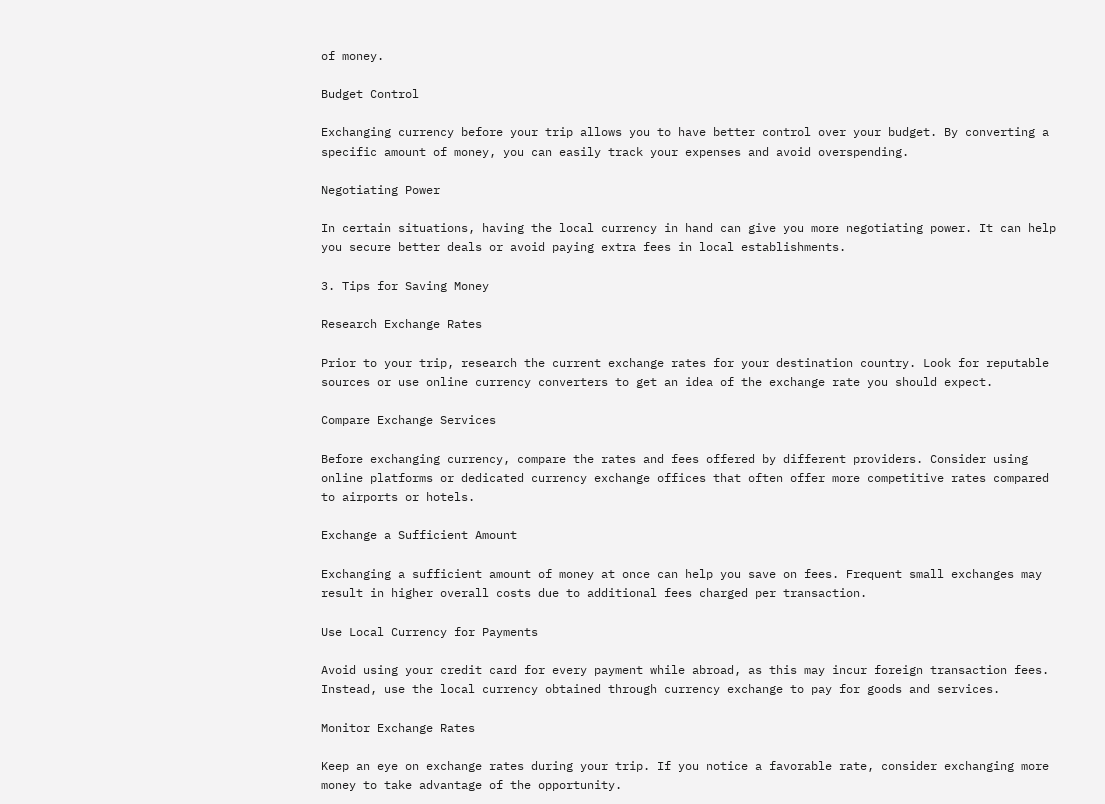of money.

Budget Control

Exchanging currency before your trip allows you to have better control over your budget. By converting a specific amount of money, you can easily track your expenses and avoid overspending.

Negotiating Power

In certain situations, having the local currency in hand can give you more negotiating power. It can help you secure better deals or avoid paying extra fees in local establishments.

3. Tips for Saving Money

Research Exchange Rates

Prior to your trip, research the current exchange rates for your destination country. Look for reputable sources or use online currency converters to get an idea of the exchange rate you should expect.

Compare Exchange Services

Before exchanging currency, compare the rates and fees offered by different providers. Consider using online platforms or dedicated currency exchange offices that often offer more competitive rates compared to airports or hotels.

Exchange a Sufficient Amount

Exchanging a sufficient amount of money at once can help you save on fees. Frequent small exchanges may result in higher overall costs due to additional fees charged per transaction.

Use Local Currency for Payments

Avoid using your credit card for every payment while abroad, as this may incur foreign transaction fees. Instead, use the local currency obtained through currency exchange to pay for goods and services.

Monitor Exchange Rates

Keep an eye on exchange rates during your trip. If you notice a favorable rate, consider exchanging more money to take advantage of the opportunity.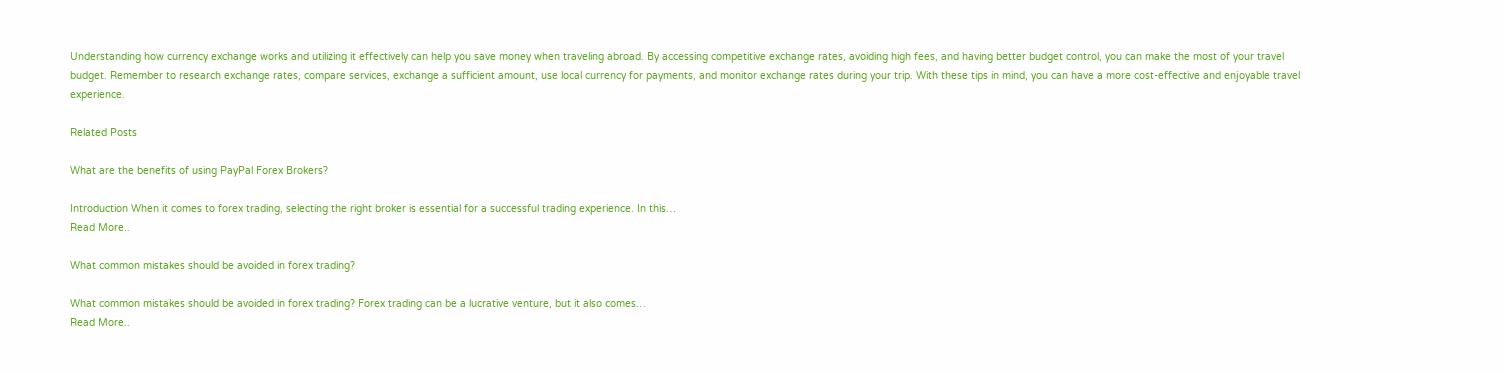Understanding how currency exchange works and utilizing it effectively can help you save money when traveling abroad. By accessing competitive exchange rates, avoiding high fees, and having better budget control, you can make the most of your travel budget. Remember to research exchange rates, compare services, exchange a sufficient amount, use local currency for payments, and monitor exchange rates during your trip. With these tips in mind, you can have a more cost-effective and enjoyable travel experience.

Related Posts

What are the benefits of using PayPal Forex Brokers?

Introduction When it comes to forex trading, selecting the right broker is essential for a successful trading experience. In this…
Read More..

What common mistakes should be avoided in forex trading?

What common mistakes should be avoided in forex trading? Forex trading can be a lucrative venture, but it also comes…
Read More..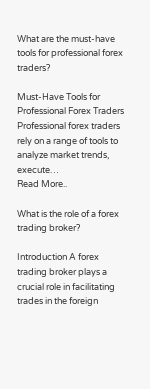What are the must-have tools for professional forex traders?

Must-Have Tools for Professional Forex Traders Professional forex traders rely on a range of tools to analyze market trends, execute…
Read More..

What is the role of a forex trading broker?

Introduction A forex trading broker plays a crucial role in facilitating trades in the foreign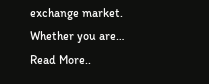exchange market. Whether you are…
Read More..